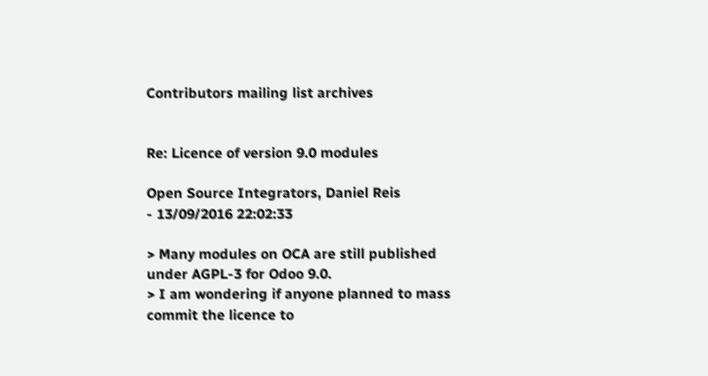Contributors mailing list archives


Re: Licence of version 9.0 modules

Open Source Integrators, Daniel Reis
- 13/09/2016 22:02:33

> Many modules on OCA are still published under AGPL-3 for Odoo 9.0.
> I am wondering if anyone planned to mass commit the licence to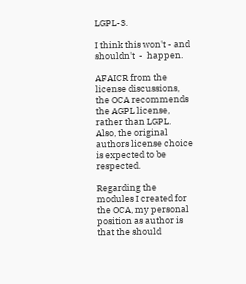LGPL-3.

I think this won't - and shouldn't  -  happen.

AFAICR from the license discussions, the OCA recommends the AGPL license, rather than LGPL.
Also, the original authors license choice is expected to be respected.

Regarding the modules I created for the OCA, my personal position as author is that the should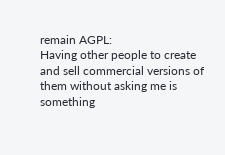remain AGPL:
Having other people to create and sell commercial versions of them without asking me is something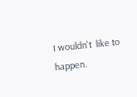I wouldn't  like to happen.